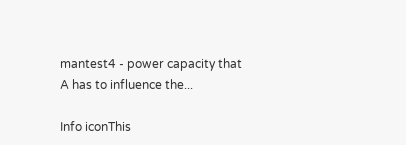mantest4 - power capacity that A has to influence the...

Info iconThis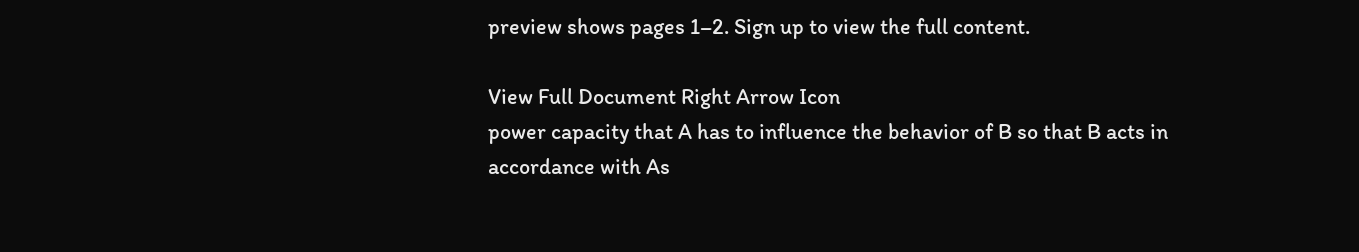preview shows pages 1–2. Sign up to view the full content.

View Full Document Right Arrow Icon
power capacity that A has to influence the behavior of B so that B acts in accordance with As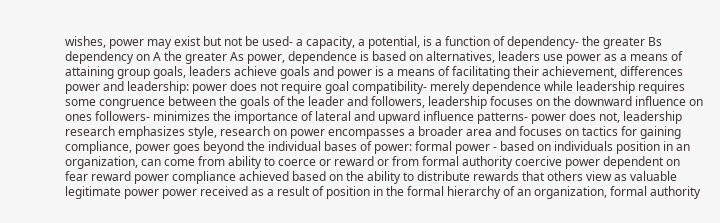wishes, power may exist but not be used- a capacity, a potential, is a function of dependency- the greater Bs dependency on A the greater As power, dependence is based on alternatives, leaders use power as a means of attaining group goals, leaders achieve goals and power is a means of facilitating their achievement, differences power and leadership: power does not require goal compatibility- merely dependence while leadership requires some congruence between the goals of the leader and followers, leadership focuses on the downward influence on ones followers- minimizes the importance of lateral and upward influence patterns- power does not, leadership research emphasizes style, research on power encompasses a broader area and focuses on tactics for gaining compliance, power goes beyond the individual bases of power: formal power - based on individuals position in an organization, can come from ability to coerce or reward or from formal authority coercive power dependent on fear reward power compliance achieved based on the ability to distribute rewards that others view as valuable legitimate power power received as a result of position in the formal hierarchy of an organization, formal authority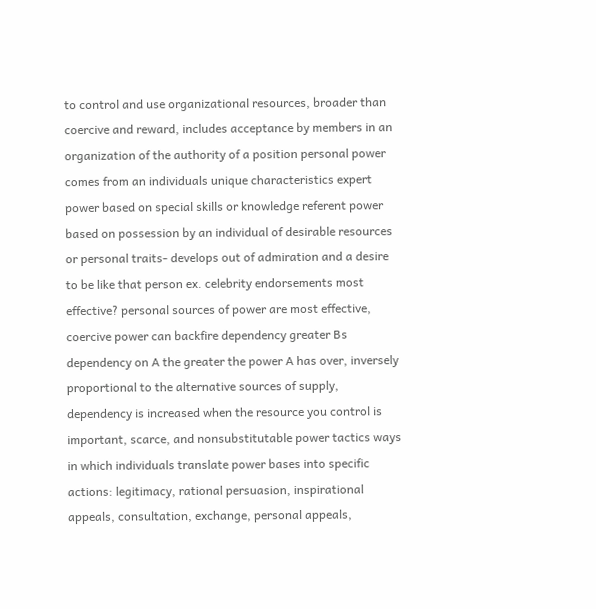to control and use organizational resources, broader than coercive and reward, includes acceptance by members in an organization of the authority of a position personal power comes from an individuals unique characteristics expert power based on special skills or knowledge referent power based on possession by an individual of desirable resources or personal traits- develops out of admiration and a desire to be like that person ex. celebrity endorsements most effective? personal sources of power are most effective, coercive power can backfire dependency greater Bs dependency on A the greater the power A has over, inversely proportional to the alternative sources of supply, dependency is increased when the resource you control is important, scarce, and nonsubstitutable power tactics ways in which individuals translate power bases into specific actions: legitimacy, rational persuasion, inspirational appeals, consultation, exchange, personal appeals,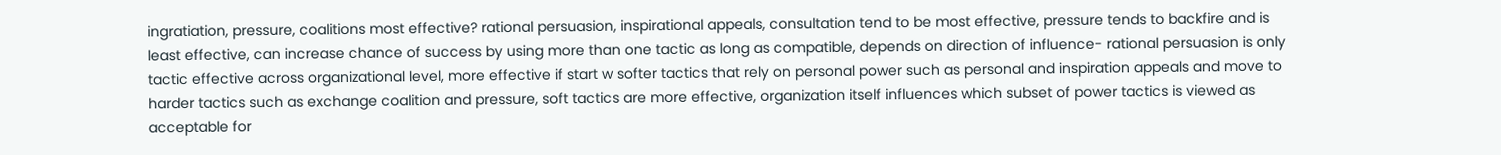ingratiation, pressure, coalitions most effective? rational persuasion, inspirational appeals, consultation tend to be most effective, pressure tends to backfire and is least effective, can increase chance of success by using more than one tactic as long as compatible, depends on direction of influence- rational persuasion is only tactic effective across organizational level, more effective if start w softer tactics that rely on personal power such as personal and inspiration appeals and move to harder tactics such as exchange coalition and pressure, soft tactics are more effective, organization itself influences which subset of power tactics is viewed as acceptable for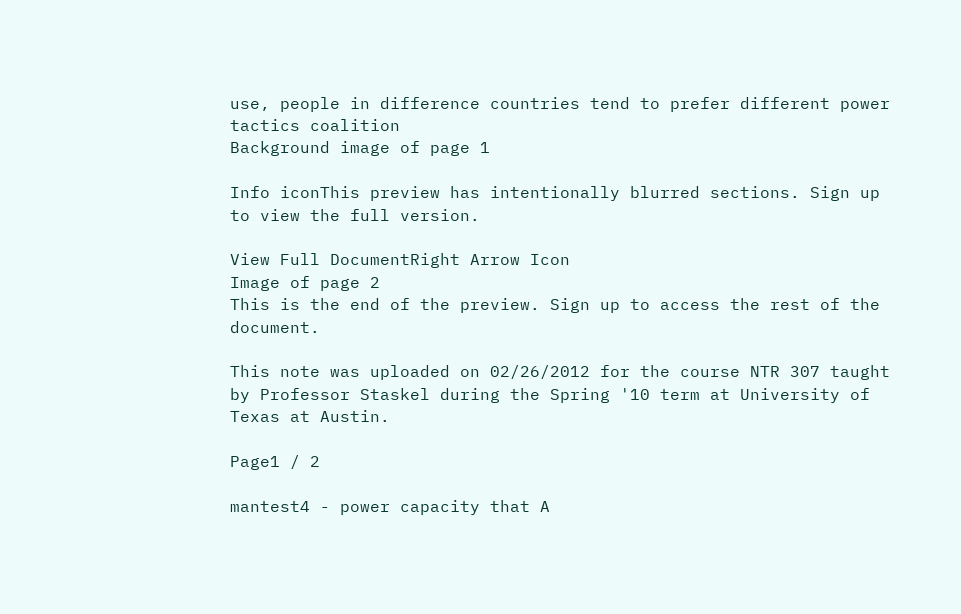use, people in difference countries tend to prefer different power tactics coalition
Background image of page 1

Info iconThis preview has intentionally blurred sections. Sign up to view the full version.

View Full DocumentRight Arrow Icon
Image of page 2
This is the end of the preview. Sign up to access the rest of the document.

This note was uploaded on 02/26/2012 for the course NTR 307 taught by Professor Staskel during the Spring '10 term at University of Texas at Austin.

Page1 / 2

mantest4 - power capacity that A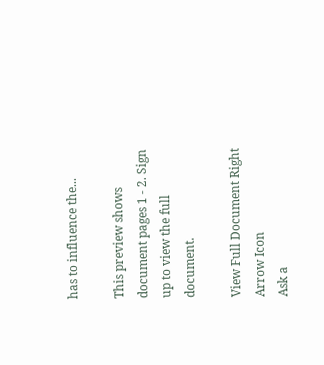has to influence the...

This preview shows document pages 1 - 2. Sign up to view the full document.

View Full Document Right Arrow Icon
Ask a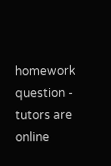homework question - tutors are online